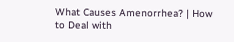What Causes Amenorrhea? | How to Deal with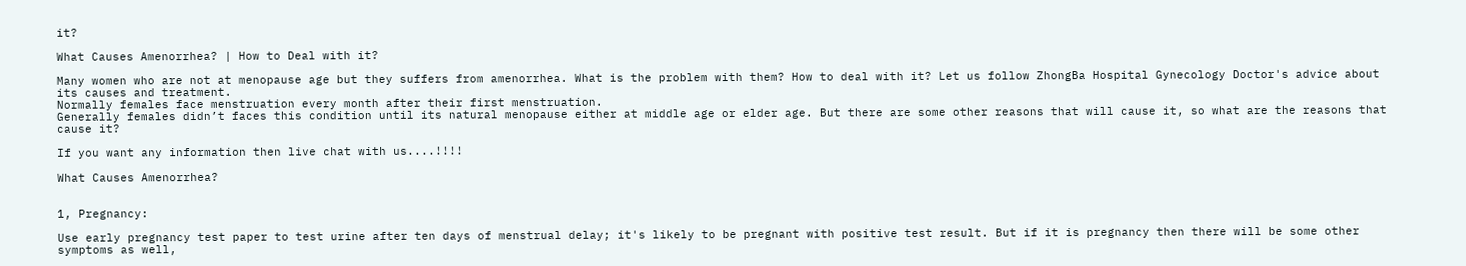it?

What Causes Amenorrhea? | How to Deal with it?

Many women who are not at menopause age but they suffers from amenorrhea. What is the problem with them? How to deal with it? Let us follow ZhongBa Hospital Gynecology Doctor's advice about its causes and treatment.
Normally females face menstruation every month after their first menstruation.
Generally females didn’t faces this condition until its natural menopause either at middle age or elder age. But there are some other reasons that will cause it, so what are the reasons that cause it?

If you want any information then live chat with us....!!!!

What Causes Amenorrhea?


1, Pregnancy:

Use early pregnancy test paper to test urine after ten days of menstrual delay; it's likely to be pregnant with positive test result. But if it is pregnancy then there will be some other symptoms as well,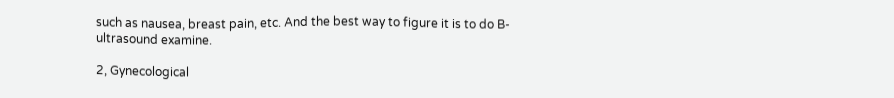such as nausea, breast pain, etc. And the best way to figure it is to do B-ultrasound examine.

2, Gynecological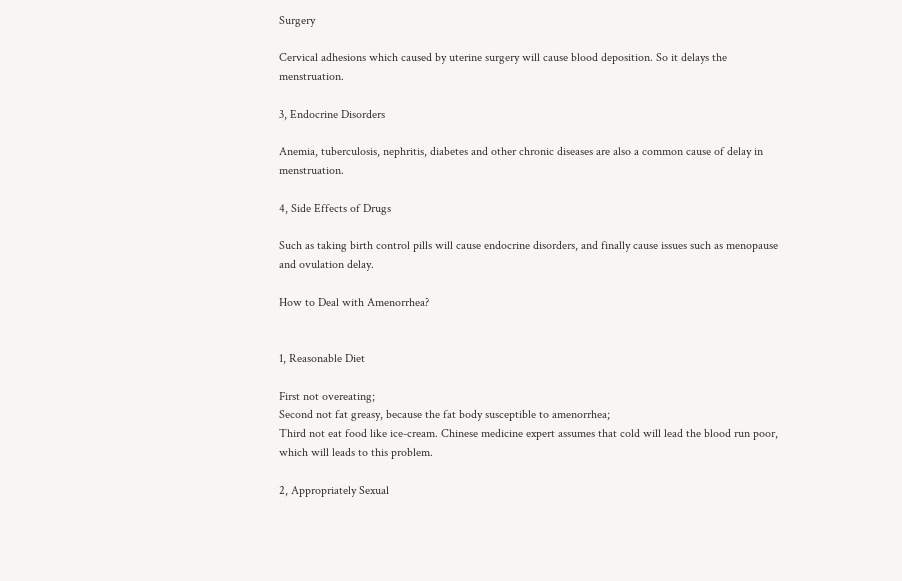Surgery

Cervical adhesions which caused by uterine surgery will cause blood deposition. So it delays the menstruation.

3, Endocrine Disorders

Anemia, tuberculosis, nephritis, diabetes and other chronic diseases are also a common cause of delay in menstruation.

4, Side Effects of Drugs

Such as taking birth control pills will cause endocrine disorders, and finally cause issues such as menopause and ovulation delay.

How to Deal with Amenorrhea?


1, Reasonable Diet

First not overeating;
Second not fat greasy, because the fat body susceptible to amenorrhea;
Third not eat food like ice-cream. Chinese medicine expert assumes that cold will lead the blood run poor, which will leads to this problem.

2, Appropriately Sexual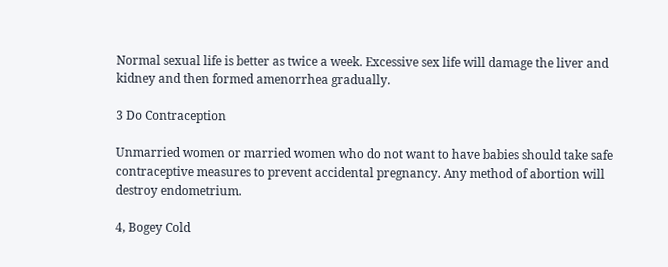Normal sexual life is better as twice a week. Excessive sex life will damage the liver and kidney and then formed amenorrhea gradually.

3 Do Contraception

Unmarried women or married women who do not want to have babies should take safe contraceptive measures to prevent accidental pregnancy. Any method of abortion will destroy endometrium.

4, Bogey Cold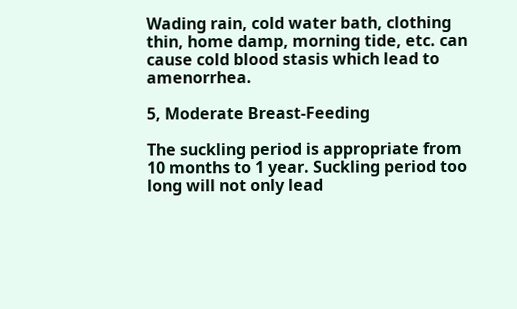Wading rain, cold water bath, clothing thin, home damp, morning tide, etc. can cause cold blood stasis which lead to amenorrhea.

5, Moderate Breast-Feeding

The suckling period is appropriate from 10 months to 1 year. Suckling period too long will not only lead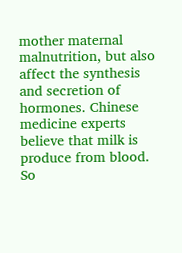mother maternal malnutrition, but also affect the synthesis and secretion of hormones. Chinese medicine experts believe that milk is produce from blood. So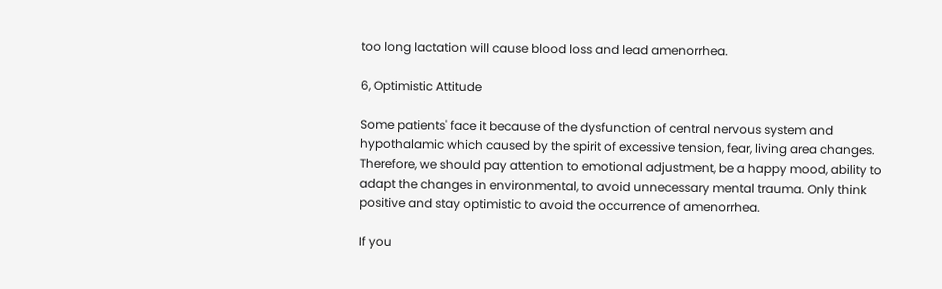too long lactation will cause blood loss and lead amenorrhea.

6, Optimistic Attitude

Some patients' face it because of the dysfunction of central nervous system and hypothalamic which caused by the spirit of excessive tension, fear, living area changes. Therefore, we should pay attention to emotional adjustment, be a happy mood, ability to adapt the changes in environmental, to avoid unnecessary mental trauma. Only think positive and stay optimistic to avoid the occurrence of amenorrhea.

If you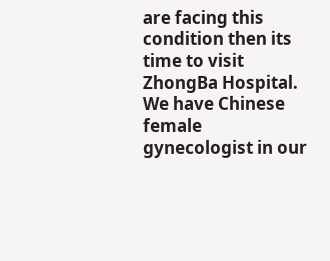are facing this condition then its time to visit ZhongBa Hospital. We have Chinese female gynecologist in our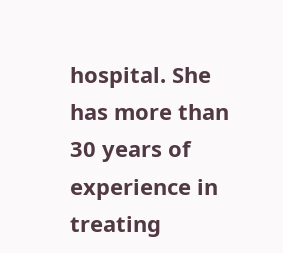hospital. She has more than 30 years of experience in treating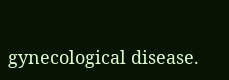gynecological disease.